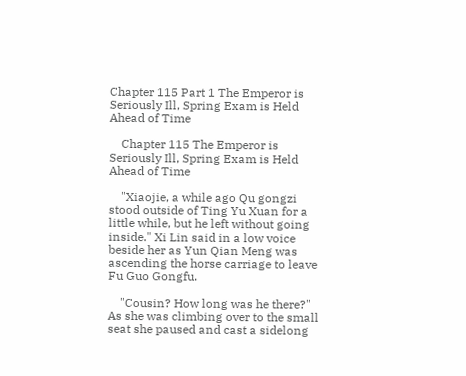Chapter 115 Part 1 The Emperor is Seriously Ill, Spring Exam is Held Ahead of Time

    Chapter 115 The Emperor is Seriously Ill, Spring Exam is Held Ahead of Time

    "Xiaojie, a while ago Qu gongzi stood outside of Ting Yu Xuan for a little while, but he left without going inside." Xi Lin said in a low voice beside her as Yun Qian Meng was ascending the horse carriage to leave Fu Guo Gongfu.

    "Cousin? How long was he there?" As she was climbing over to the small seat she paused and cast a sidelong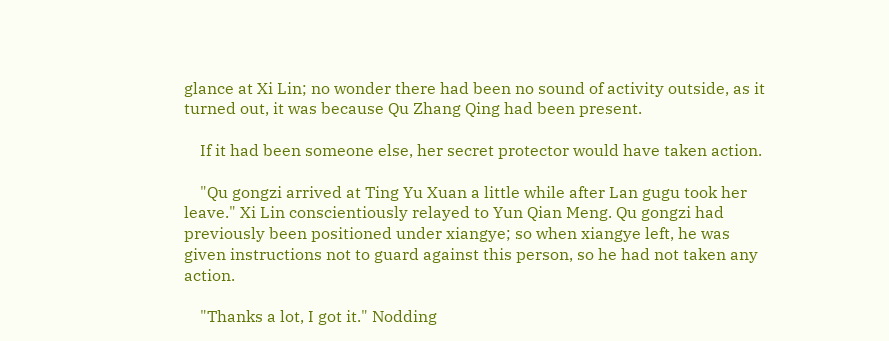glance at Xi Lin; no wonder there had been no sound of activity outside, as it turned out, it was because Qu Zhang Qing had been present.

    If it had been someone else, her secret protector would have taken action.

    "Qu gongzi arrived at Ting Yu Xuan a little while after Lan gugu took her leave." Xi Lin conscientiously relayed to Yun Qian Meng. Qu gongzi had previously been positioned under xiangye; so when xiangye left, he was given instructions not to guard against this person, so he had not taken any action.

    "Thanks a lot, I got it." Nodding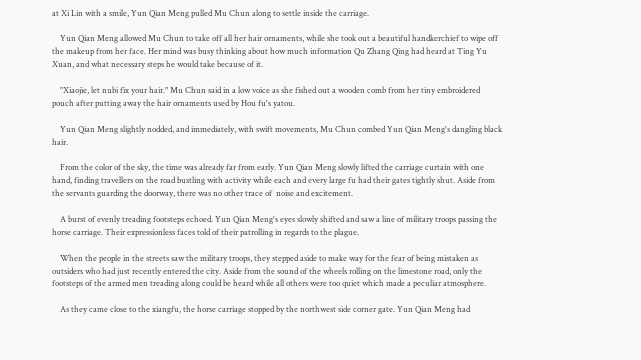at Xi Lin with a smile, Yun Qian Meng pulled Mu Chun along to settle inside the carriage.

    Yun Qian Meng allowed Mu Chun to take off all her hair ornaments, while she took out a beautiful handkerchief to wipe off the makeup from her face. Her mind was busy thinking about how much information Qu Zhang Qing had heard at Ting Yu Xuan, and what necessary steps he would take because of it.

    "Xiaojie, let nubi fix your hair." Mu Chun said in a low voice as she fished out a wooden comb from her tiny embroidered pouch after putting away the hair ornaments used by Hou fu's yatou.

    Yun Qian Meng slightly nodded, and immediately, with swift movements, Mu Chun combed Yun Qian Meng's dangling black hair.

    From the color of the sky, the time was already far from early. Yun Qian Meng slowly lifted the carriage curtain with one hand, finding travellers on the road bustling with activity while each and every large fu had their gates tightly shut. Aside from the servants guarding the doorway, there was no other trace of  noise and excitement.

    A burst of evenly treading footsteps echoed. Yun Qian Meng's eyes slowly shifted and saw a line of military troops passing the horse carriage. Their expressionless faces told of their patrolling in regards to the plague.

    When the people in the streets saw the military troops, they stepped aside to make way for the fear of being mistaken as outsiders who had just recently entered the city. Aside from the sound of the wheels rolling on the limestone road, only the footsteps of the armed men treading along could be heard while all others were too quiet which made a peculiar atmosphere.

    As they came close to the xiangfu, the horse carriage stopped by the northwest side corner gate. Yun Qian Meng had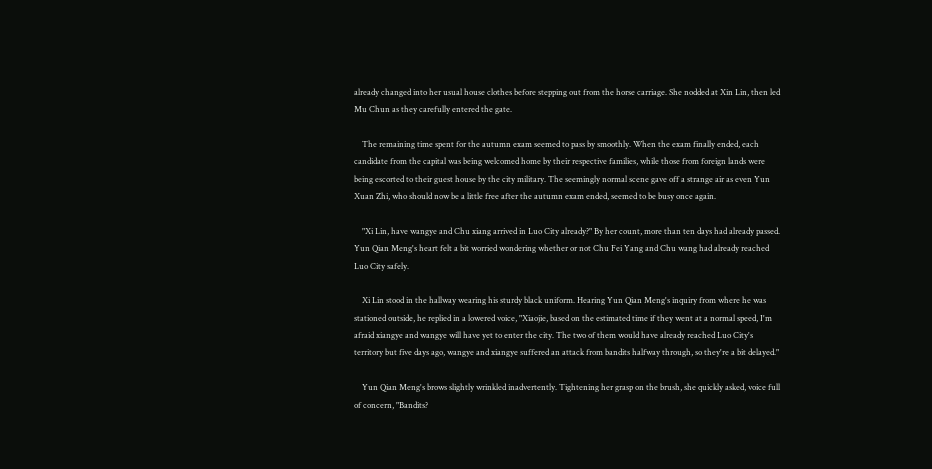already changed into her usual house clothes before stepping out from the horse carriage. She nodded at Xin Lin, then led Mu Chun as they carefully entered the gate.

    The remaining time spent for the autumn exam seemed to pass by smoothly. When the exam finally ended, each candidate from the capital was being welcomed home by their respective families, while those from foreign lands were being escorted to their guest house by the city military. The seemingly normal scene gave off a strange air as even Yun Xuan Zhi, who should now be a little free after the autumn exam ended, seemed to be busy once again.

    "Xi Lin, have wangye and Chu xiang arrived in Luo City already?" By her count, more than ten days had already passed. Yun Qian Meng's heart felt a bit worried wondering whether or not Chu Fei Yang and Chu wang had already reached Luo City safely.

    Xi Lin stood in the hallway wearing his sturdy black uniform. Hearing Yun Qian Meng's inquiry from where he was stationed outside, he replied in a lowered voice, "Xiaojie, based on the estimated time if they went at a normal speed, I'm afraid xiangye and wangye will have yet to enter the city. The two of them would have already reached Luo City's territory but five days ago, wangye and xiangye suffered an attack from bandits halfway through, so they're a bit delayed."

    Yun Qian Meng's brows slightly wrinkled inadvertently. Tightening her grasp on the brush, she quickly asked, voice full of concern, "Bandits?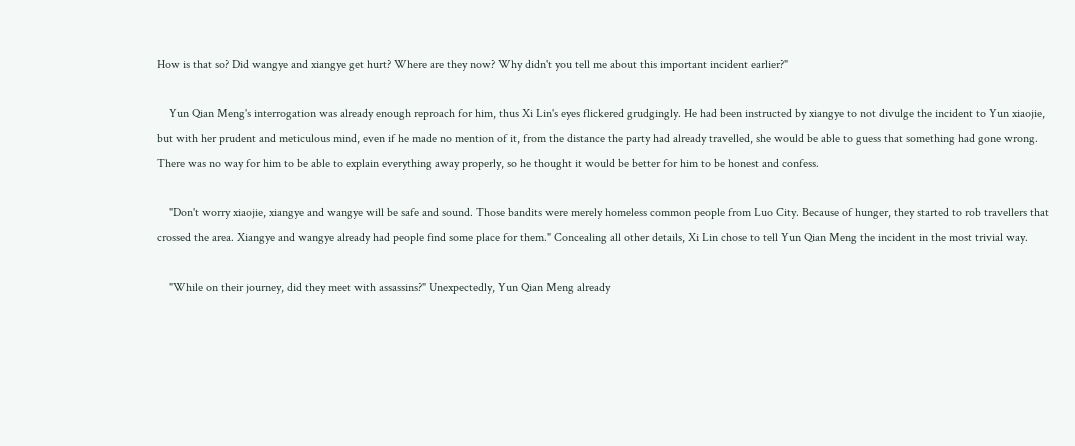How is that so? Did wangye and xiangye get hurt? Where are they now? Why didn't you tell me about this important incident earlier?"

    Yun Qian Meng's interrogation was already enough reproach for him, thus Xi Lin's eyes flickered grudgingly. He had been instructed by xiangye to not divulge the incident to Yun xiaojie, but with her prudent and meticulous mind, even if he made no mention of it, from the distance the party had already travelled, she would be able to guess that something had gone wrong. There was no way for him to be able to explain everything away properly, so he thought it would be better for him to be honest and confess.

    "Don't worry xiaojie, xiangye and wangye will be safe and sound. Those bandits were merely homeless common people from Luo City. Because of hunger, they started to rob travellers that crossed the area. Xiangye and wangye already had people find some place for them." Concealing all other details, Xi Lin chose to tell Yun Qian Meng the incident in the most trivial way.

    "While on their journey, did they meet with assassins?" Unexpectedly, Yun Qian Meng already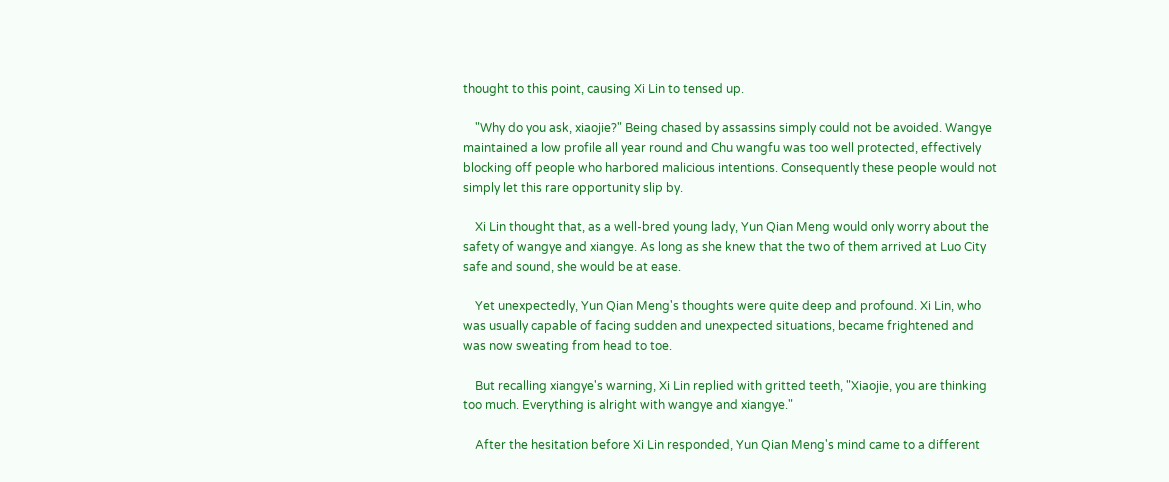thought to this point, causing Xi Lin to tensed up.

    "Why do you ask, xiaojie?" Being chased by assassins simply could not be avoided. Wangye maintained a low profile all year round and Chu wangfu was too well protected, effectively blocking off people who harbored malicious intentions. Consequently these people would not simply let this rare opportunity slip by.

    Xi Lin thought that, as a well-bred young lady, Yun Qian Meng would only worry about the safety of wangye and xiangye. As long as she knew that the two of them arrived at Luo City safe and sound, she would be at ease.

    Yet unexpectedly, Yun Qian Meng's thoughts were quite deep and profound. Xi Lin, who was usually capable of facing sudden and unexpected situations, became frightened and was now sweating from head to toe.

    But recalling xiangye's warning, Xi Lin replied with gritted teeth, "Xiaojie, you are thinking too much. Everything is alright with wangye and xiangye."

    After the hesitation before Xi Lin responded, Yun Qian Meng's mind came to a different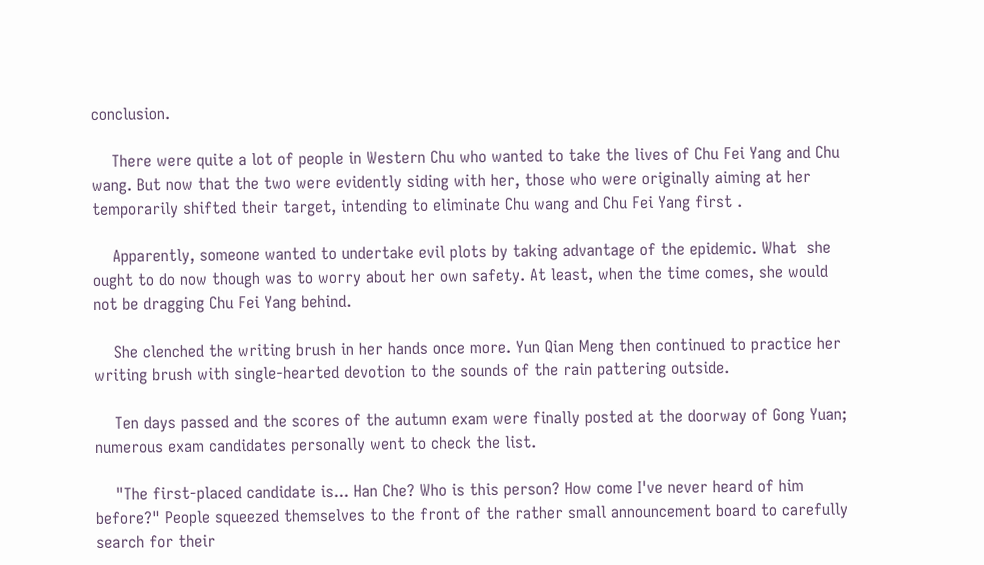conclusion.

    There were quite a lot of people in Western Chu who wanted to take the lives of Chu Fei Yang and Chu wang. But now that the two were evidently siding with her, those who were originally aiming at her temporarily shifted their target, intending to eliminate Chu wang and Chu Fei Yang first .

    Apparently, someone wanted to undertake evil plots by taking advantage of the epidemic. What  she ought to do now though was to worry about her own safety. At least, when the time comes, she would not be dragging Chu Fei Yang behind.

    She clenched the writing brush in her hands once more. Yun Qian Meng then continued to practice her writing brush with single-hearted devotion to the sounds of the rain pattering outside.

    Ten days passed and the scores of the autumn exam were finally posted at the doorway of Gong Yuan; numerous exam candidates personally went to check the list.

    "The first-placed candidate is... Han Che? Who is this person? How come I've never heard of him before?" People squeezed themselves to the front of the rather small announcement board to carefully search for their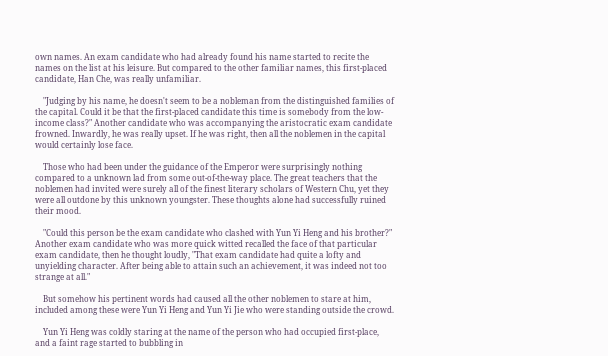own names. An exam candidate who had already found his name started to recite the names on the list at his leisure. But compared to the other familiar names, this first-placed candidate, Han Che, was really unfamiliar.

    "Judging by his name, he doesn't seem to be a nobleman from the distinguished families of the capital. Could it be that the first-placed candidate this time is somebody from the low-income class?" Another candidate who was accompanying the aristocratic exam candidate frowned. Inwardly, he was really upset. If he was right, then all the noblemen in the capital would certainly lose face.

    Those who had been under the guidance of the Emperor were surprisingly nothing compared to a unknown lad from some out-of-the-way place. The great teachers that the noblemen had invited were surely all of the finest literary scholars of Western Chu, yet they were all outdone by this unknown youngster. These thoughts alone had successfully ruined their mood.

    "Could this person be the exam candidate who clashed with Yun Yi Heng and his brother?" Another exam candidate who was more quick witted recalled the face of that particular exam candidate, then he thought loudly, "That exam candidate had quite a lofty and unyielding character. After being able to attain such an achievement, it was indeed not too strange at all."

    But somehow his pertinent words had caused all the other noblemen to stare at him, included among these were Yun Yi Heng and Yun Yi Jie who were standing outside the crowd.

    Yun Yi Heng was coldly staring at the name of the person who had occupied first-place, and a faint rage started to bubbling in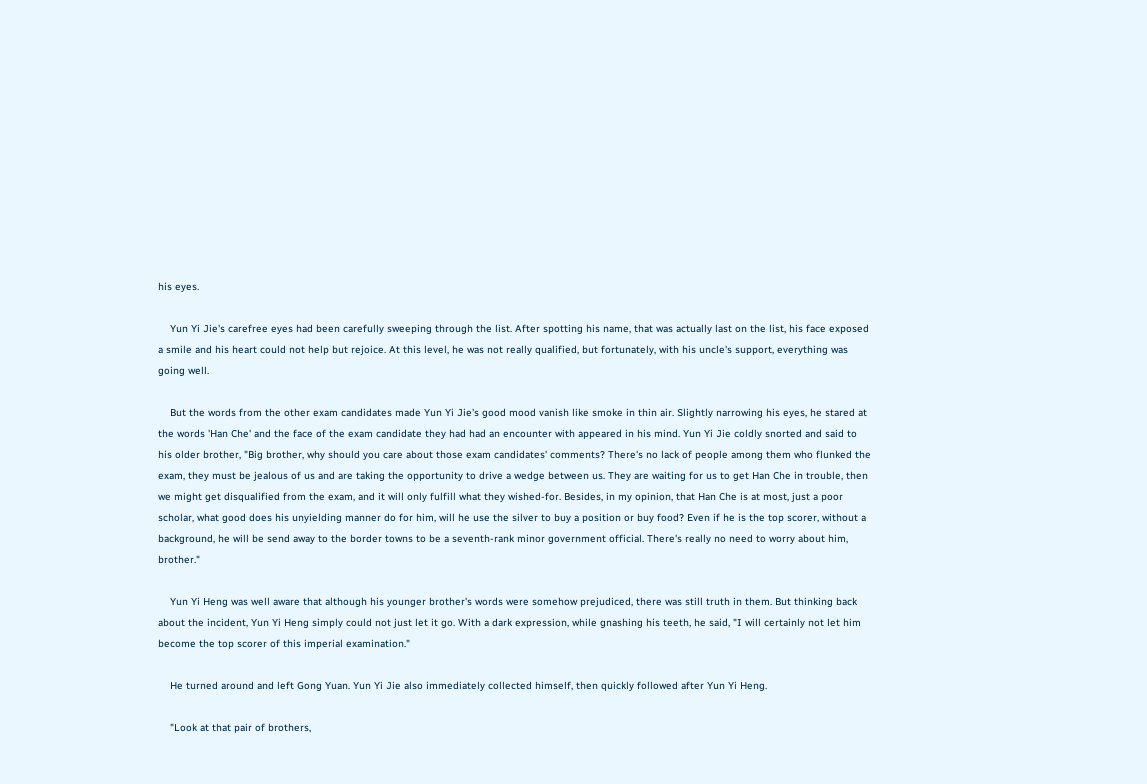his eyes.

    Yun Yi Jie's carefree eyes had been carefully sweeping through the list. After spotting his name, that was actually last on the list, his face exposed a smile and his heart could not help but rejoice. At this level, he was not really qualified, but fortunately, with his uncle's support, everything was going well.

    But the words from the other exam candidates made Yun Yi Jie's good mood vanish like smoke in thin air. Slightly narrowing his eyes, he stared at the words 'Han Che' and the face of the exam candidate they had had an encounter with appeared in his mind. Yun Yi Jie coldly snorted and said to his older brother, "Big brother, why should you care about those exam candidates' comments? There's no lack of people among them who flunked the exam, they must be jealous of us and are taking the opportunity to drive a wedge between us. They are waiting for us to get Han Che in trouble, then we might get disqualified from the exam, and it will only fulfill what they wished-for. Besides, in my opinion, that Han Che is at most, just a poor scholar, what good does his unyielding manner do for him, will he use the silver to buy a position or buy food? Even if he is the top scorer, without a background, he will be send away to the border towns to be a seventh-rank minor government official. There's really no need to worry about him, brother."

    Yun Yi Heng was well aware that although his younger brother's words were somehow prejudiced, there was still truth in them. But thinking back about the incident, Yun Yi Heng simply could not just let it go. With a dark expression, while gnashing his teeth, he said, "I will certainly not let him become the top scorer of this imperial examination."

    He turned around and left Gong Yuan. Yun Yi Jie also immediately collected himself, then quickly followed after Yun Yi Heng.

    "Look at that pair of brothers,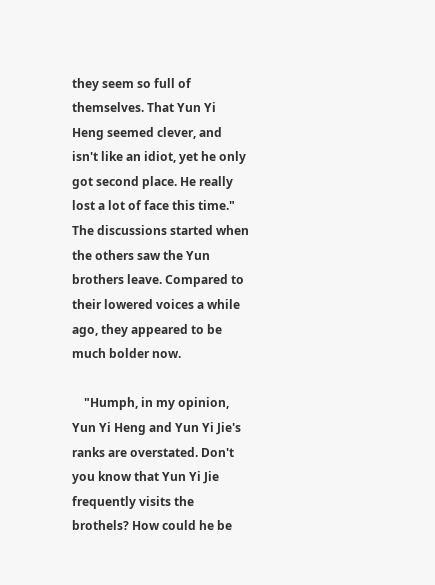they seem so full of themselves. That Yun Yi Heng seemed clever, and isn't like an idiot, yet he only got second place. He really lost a lot of face this time." The discussions started when the others saw the Yun brothers leave. Compared to their lowered voices a while ago, they appeared to be much bolder now.

    "Humph, in my opinion, Yun Yi Heng and Yun Yi Jie's ranks are overstated. Don't you know that Yun Yi Jie frequently visits the brothels? How could he be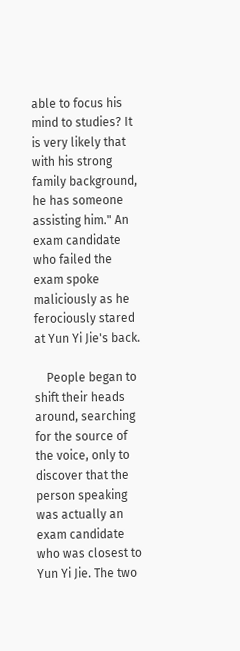able to focus his mind to studies? It is very likely that with his strong family background, he has someone assisting him." An exam candidate who failed the exam spoke maliciously as he ferociously stared at Yun Yi Jie's back.

    People began to shift their heads around, searching for the source of the voice, only to discover that the person speaking was actually an exam candidate who was closest to Yun Yi Jie. The two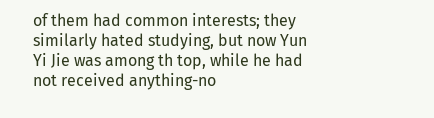of them had common interests; they similarly hated studying, but now Yun Yi Jie was among th top, while he had not received anything-no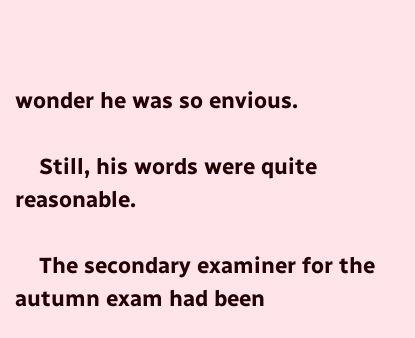wonder he was so envious.

    Still, his words were quite reasonable.

    The secondary examiner for the autumn exam had been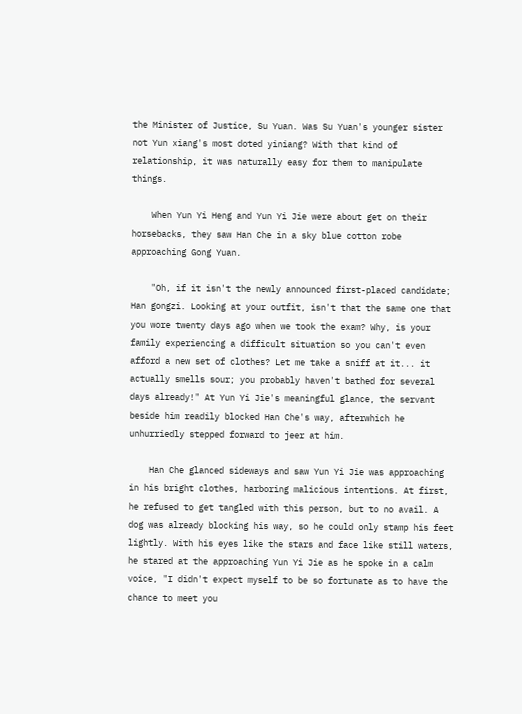the Minister of Justice, Su Yuan. Was Su Yuan's younger sister not Yun xiang's most doted yiniang? With that kind of relationship, it was naturally easy for them to manipulate things.

    When Yun Yi Heng and Yun Yi Jie were about get on their horsebacks, they saw Han Che in a sky blue cotton robe approaching Gong Yuan.

    "Oh, if it isn't the newly announced first-placed candidate; Han gongzi. Looking at your outfit, isn't that the same one that you wore twenty days ago when we took the exam? Why, is your family experiencing a difficult situation so you can't even afford a new set of clothes? Let me take a sniff at it... it actually smells sour; you probably haven't bathed for several days already!" At Yun Yi Jie's meaningful glance, the servant beside him readily blocked Han Che's way, afterwhich he unhurriedly stepped forward to jeer at him.

    Han Che glanced sideways and saw Yun Yi Jie was approaching in his bright clothes, harboring malicious intentions. At first, he refused to get tangled with this person, but to no avail. A dog was already blocking his way, so he could only stamp his feet lightly. With his eyes like the stars and face like still waters, he stared at the approaching Yun Yi Jie as he spoke in a calm voice, "I didn't expect myself to be so fortunate as to have the chance to meet you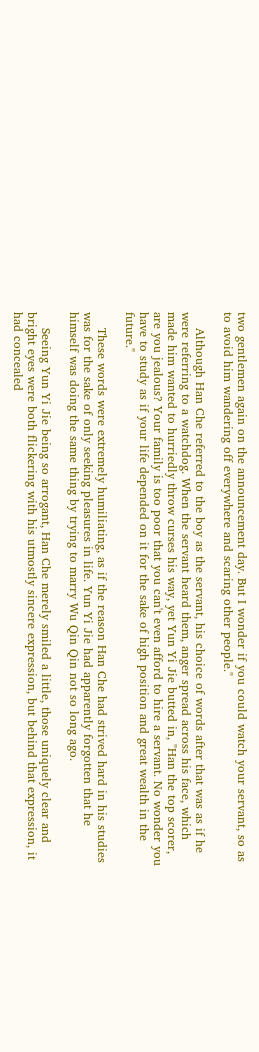two gentlemen again on the announcement day. But I wonder if you could watch your servant, so as to avoid him wandering off everywhere and scaring other people."

    Although Han Che referred to the boy as the servant, his choice of words after that was as if he were referring to a watchdog. When the servant heard them, anger spread across his face, which made him wanted to hurriedly throw curses his way, yet Yun Yi Jie butted in, "Han the top scorer, are you jealous? Your family is too poor that you can't even afford to hire a servant. No wonder you have to study as if your life depended on it for the sake of high position and great wealth in the future."

    These words were extremely humiliating, as if the reason Han Che had strived hard in his studies was for the sake of only seeking pleasures in life. Yun Yi Jie had apparently forgotten that he himself was doing the same thing by trying to marry Wu Qin Qin not so long ago.

    Seeing Yun Yi Jie being so arrogant, Han Che merely smiled a little, those uniquely clear and bright eyes were both flickering with his utmostly sincere expression, but behind that expression, it had concealed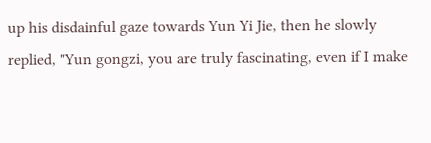up his disdainful gaze towards Yun Yi Jie, then he slowly replied, "Yun gongzi, you are truly fascinating, even if I make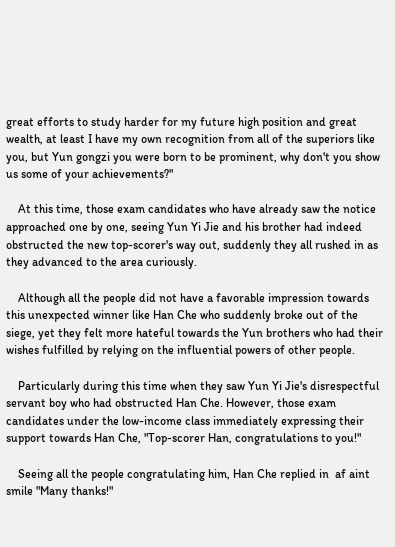great efforts to study harder for my future high position and great wealth, at least I have my own recognition from all of the superiors like you, but Yun gongzi you were born to be prominent, why don't you show us some of your achievements?"

    At this time, those exam candidates who have already saw the notice approached one by one, seeing Yun Yi Jie and his brother had indeed obstructed the new top-scorer's way out, suddenly they all rushed in as they advanced to the area curiously.

    Although all the people did not have a favorable impression towards this unexpected winner like Han Che who suddenly broke out of the siege, yet they felt more hateful towards the Yun brothers who had their wishes fulfilled by relying on the influential powers of other people.

    Particularly during this time when they saw Yun Yi Jie's disrespectful servant boy who had obstructed Han Che. However, those exam candidates under the low-income class immediately expressing their support towards Han Che, "Top-scorer Han, congratulations to you!"

    Seeing all the people congratulating him, Han Che replied in  af aint smile "Many thanks!"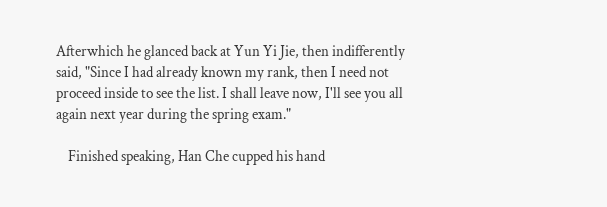Afterwhich he glanced back at Yun Yi Jie, then indifferently said, "Since I had already known my rank, then I need not proceed inside to see the list. I shall leave now, I'll see you all again next year during the spring exam."

    Finished speaking, Han Che cupped his hand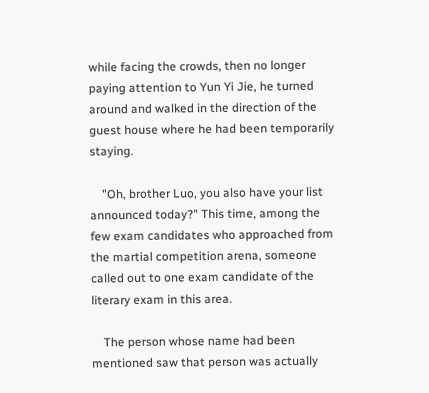while facing the crowds, then no longer paying attention to Yun Yi Jie, he turned around and walked in the direction of the guest house where he had been temporarily staying.

    "Oh, brother Luo, you also have your list announced today?" This time, among the few exam candidates who approached from the martial competition arena, someone called out to one exam candidate of the literary exam in this area.

    The person whose name had been mentioned saw that person was actually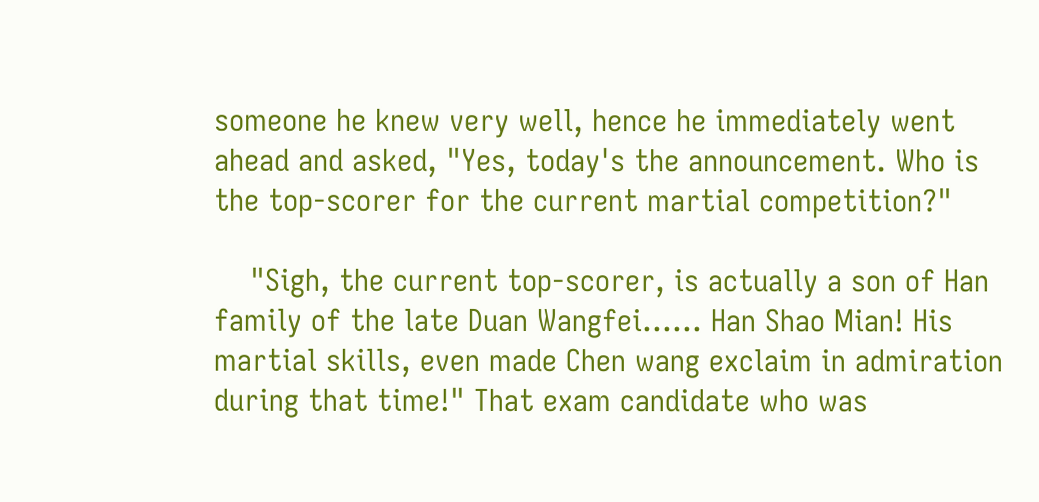someone he knew very well, hence he immediately went ahead and asked, "Yes, today's the announcement. Who is the top-scorer for the current martial competition?"

    "Sigh, the current top-scorer, is actually a son of Han family of the late Duan Wangfei...... Han Shao Mian! His martial skills, even made Chen wang exclaim in admiration during that time!" That exam candidate who was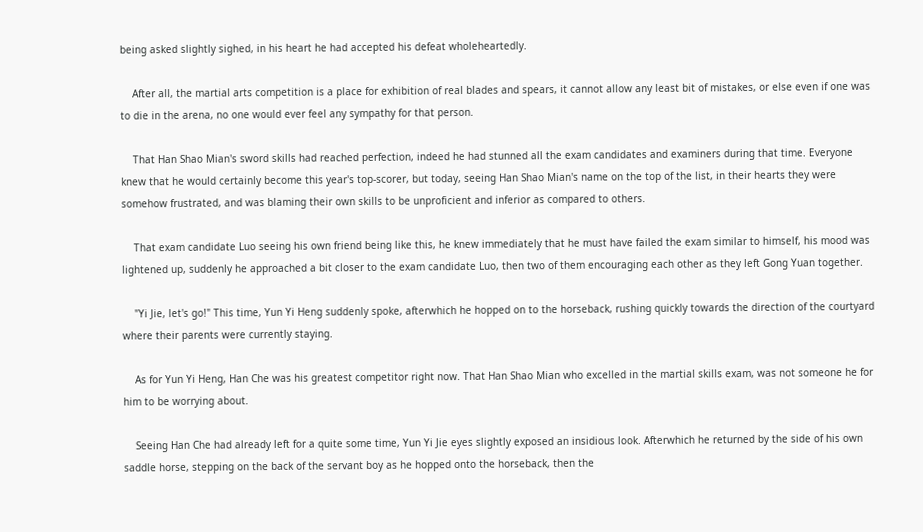being asked slightly sighed, in his heart he had accepted his defeat wholeheartedly.

    After all, the martial arts competition is a place for exhibition of real blades and spears, it cannot allow any least bit of mistakes, or else even if one was to die in the arena, no one would ever feel any sympathy for that person.

    That Han Shao Mian's sword skills had reached perfection, indeed he had stunned all the exam candidates and examiners during that time. Everyone knew that he would certainly become this year's top-scorer, but today, seeing Han Shao Mian's name on the top of the list, in their hearts they were somehow frustrated, and was blaming their own skills to be unproficient and inferior as compared to others.

    That exam candidate Luo seeing his own friend being like this, he knew immediately that he must have failed the exam similar to himself, his mood was lightened up, suddenly he approached a bit closer to the exam candidate Luo, then two of them encouraging each other as they left Gong Yuan together.

    "Yi Jie, let's go!" This time, Yun Yi Heng suddenly spoke, afterwhich he hopped on to the horseback, rushing quickly towards the direction of the courtyard where their parents were currently staying.

    As for Yun Yi Heng, Han Che was his greatest competitor right now. That Han Shao Mian who excelled in the martial skills exam, was not someone he for him to be worrying about.

    Seeing Han Che had already left for a quite some time, Yun Yi Jie eyes slightly exposed an insidious look. Afterwhich he returned by the side of his own saddle horse, stepping on the back of the servant boy as he hopped onto the horseback, then the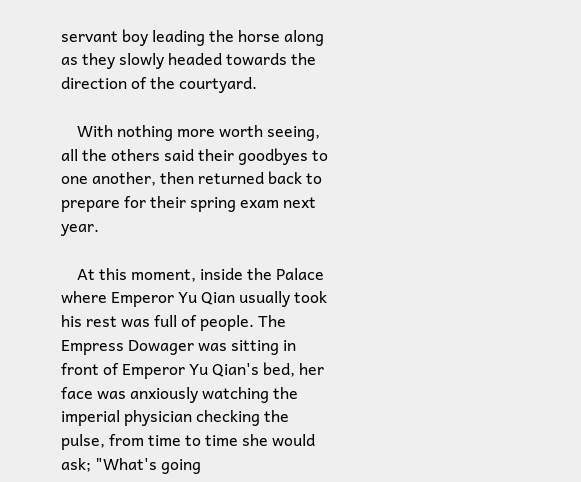servant boy leading the horse along as they slowly headed towards the direction of the courtyard.

    With nothing more worth seeing, all the others said their goodbyes to one another, then returned back to prepare for their spring exam next year.

    At this moment, inside the Palace where Emperor Yu Qian usually took his rest was full of people. The Empress Dowager was sitting in front of Emperor Yu Qian's bed, her face was anxiously watching the imperial physician checking the pulse, from time to time she would ask; "What's going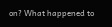on? What happened to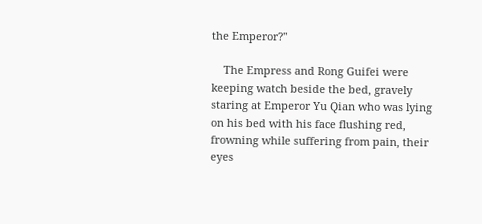the Emperor?"

    The Empress and Rong Guifei were keeping watch beside the bed, gravely staring at Emperor Yu Qian who was lying on his bed with his face flushing red, frowning while suffering from pain, their eyes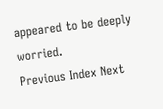appeared to be deeply worried.
Previous Index Next